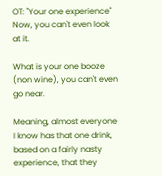OT: "Your one experience" Now, you can't even look at it.

What is your one booze (non wine), you can't even go near.

Meaning, almost everyone I know has that one drink, based on a fairly nasty experience, that they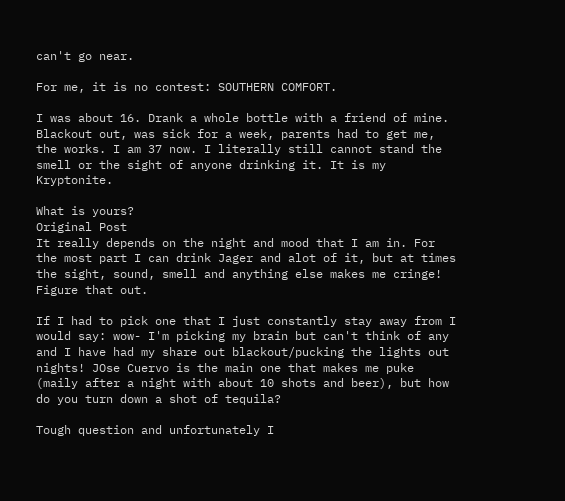can't go near.

For me, it is no contest: SOUTHERN COMFORT.

I was about 16. Drank a whole bottle with a friend of mine. Blackout out, was sick for a week, parents had to get me, the works. I am 37 now. I literally still cannot stand the smell or the sight of anyone drinking it. It is my Kryptonite.

What is yours?
Original Post
It really depends on the night and mood that I am in. For the most part I can drink Jager and alot of it, but at times the sight, sound, smell and anything else makes me cringe! Figure that out.

If I had to pick one that I just constantly stay away from I would say: wow- I'm picking my brain but can't think of any and I have had my share out blackout/pucking the lights out nights! JOse Cuervo is the main one that makes me puke (maily after a night with about 10 shots and beer), but how do you turn down a shot of tequila?

Tough question and unfortunately I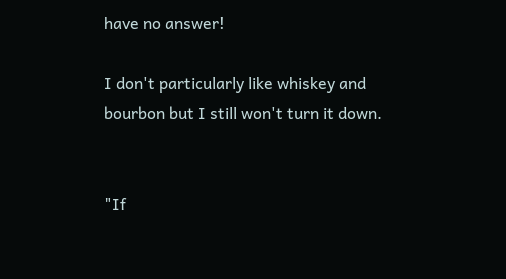have no answer!

I don't particularly like whiskey and bourbon but I still won't turn it down.


"If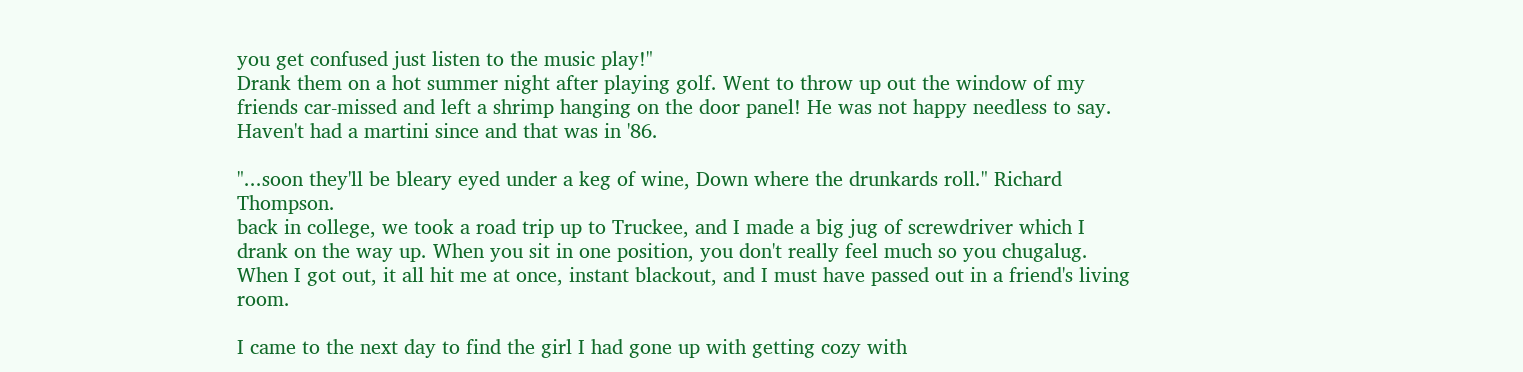you get confused just listen to the music play!"
Drank them on a hot summer night after playing golf. Went to throw up out the window of my friends car-missed and left a shrimp hanging on the door panel! He was not happy needless to say. Haven't had a martini since and that was in '86.

"...soon they'll be bleary eyed under a keg of wine, Down where the drunkards roll." Richard Thompson.
back in college, we took a road trip up to Truckee, and I made a big jug of screwdriver which I drank on the way up. When you sit in one position, you don't really feel much so you chugalug. When I got out, it all hit me at once, instant blackout, and I must have passed out in a friend's living room.

I came to the next day to find the girl I had gone up with getting cozy with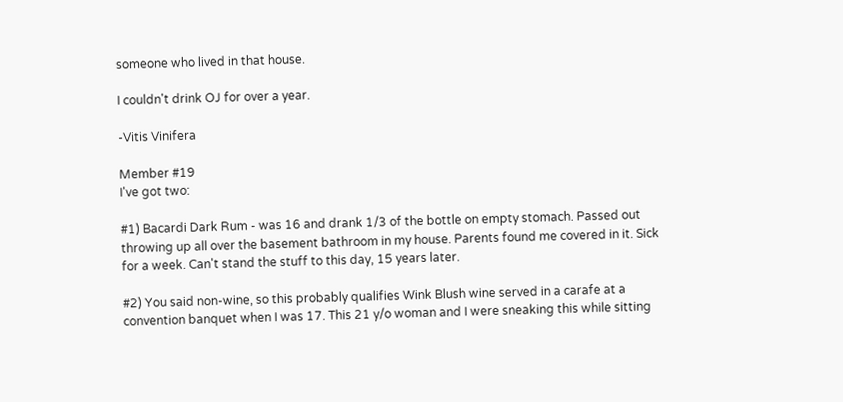someone who lived in that house.

I couldn't drink OJ for over a year.

-Vitis Vinifera

Member #19
I've got two:

#1) Bacardi Dark Rum - was 16 and drank 1/3 of the bottle on empty stomach. Passed out throwing up all over the basement bathroom in my house. Parents found me covered in it. Sick for a week. Can't stand the stuff to this day, 15 years later.

#2) You said non-wine, so this probably qualifies Wink Blush wine served in a carafe at a convention banquet when I was 17. This 21 y/o woman and I were sneaking this while sitting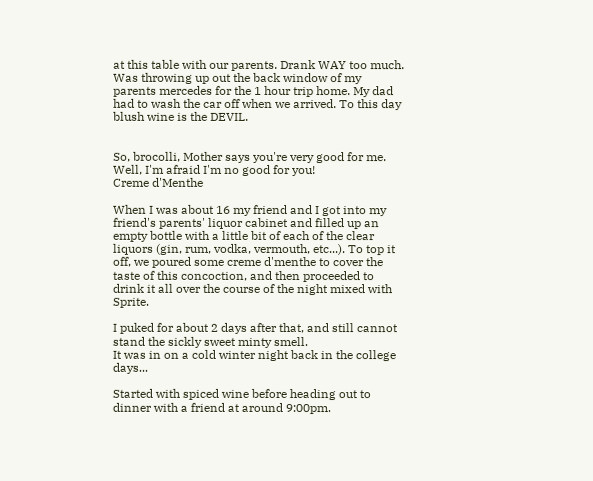at this table with our parents. Drank WAY too much. Was throwing up out the back window of my parents mercedes for the 1 hour trip home. My dad had to wash the car off when we arrived. To this day blush wine is the DEVIL.


So, brocolli, Mother says you're very good for me. Well, I'm afraid I'm no good for you!
Creme d'Menthe

When I was about 16 my friend and I got into my friend's parents' liquor cabinet and filled up an empty bottle with a little bit of each of the clear liquors (gin, rum, vodka, vermouth, etc...). To top it off, we poured some creme d'menthe to cover the taste of this concoction, and then proceeded to drink it all over the course of the night mixed with Sprite.

I puked for about 2 days after that, and still cannot stand the sickly sweet minty smell.
It was in on a cold winter night back in the college days...

Started with spiced wine before heading out to dinner with a friend at around 9:00pm.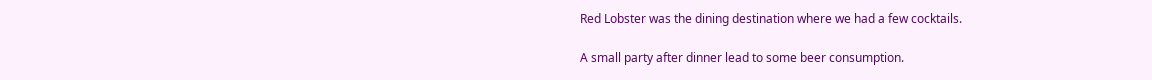Red Lobster was the dining destination where we had a few cocktails.

A small party after dinner lead to some beer consumption.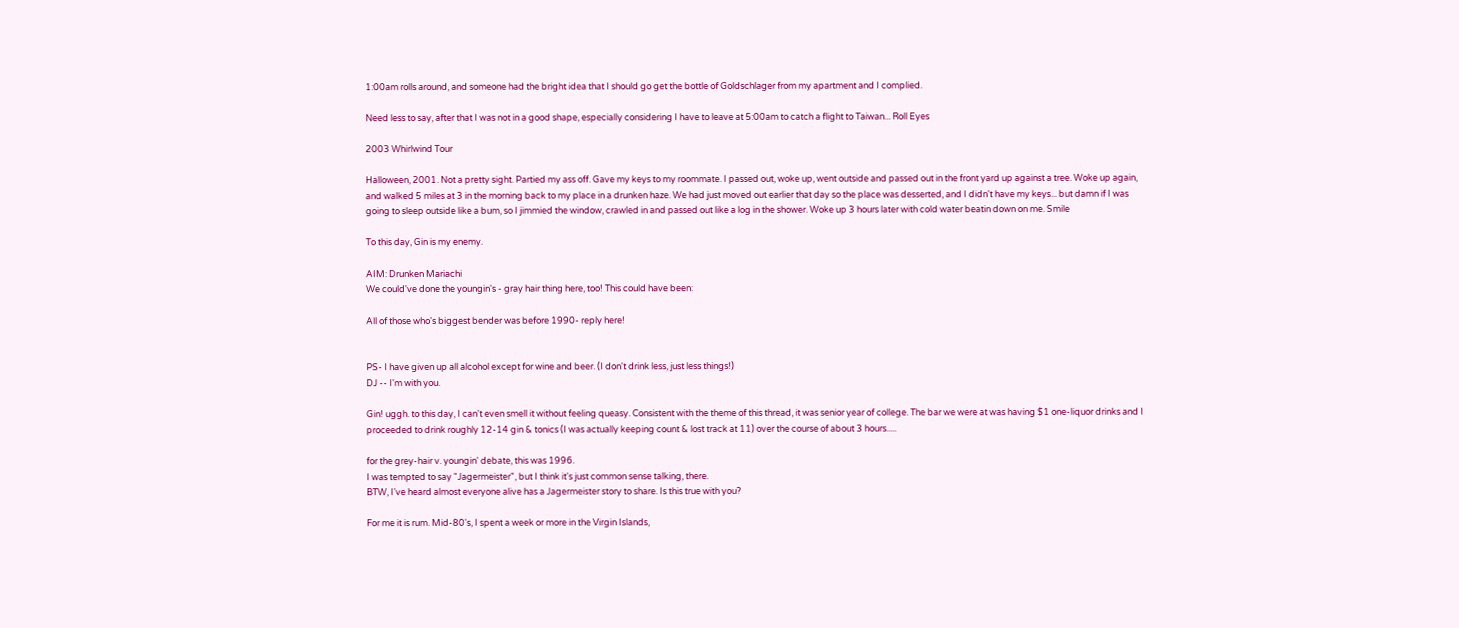1:00am rolls around, and someone had the bright idea that I should go get the bottle of Goldschlager from my apartment and I complied.

Need less to say, after that I was not in a good shape, especially considering I have to leave at 5:00am to catch a flight to Taiwan... Roll Eyes

2003 Whirlwind Tour

Halloween, 2001. Not a pretty sight. Partied my ass off. Gave my keys to my roommate. I passed out, woke up, went outside and passed out in the front yard up against a tree. Woke up again, and walked 5 miles at 3 in the morning back to my place in a drunken haze. We had just moved out earlier that day so the place was desserted, and I didn't have my keys... but damn if I was going to sleep outside like a bum, so I jimmied the window, crawled in and passed out like a log in the shower. Woke up 3 hours later with cold water beatin down on me. Smile

To this day, Gin is my enemy.

AIM: Drunken Mariachi
We could've done the youngin's - gray hair thing here, too! This could have been:

All of those who's biggest bender was before 1990- reply here!


PS- I have given up all alcohol except for wine and beer. (I don't drink less, just less things!)
DJ -- I'm with you.

Gin! uggh. to this day, I can't even smell it without feeling queasy. Consistent with the theme of this thread, it was senior year of college. The bar we were at was having $1 one-liquor drinks and I proceeded to drink roughly 12-14 gin & tonics (I was actually keeping count & lost track at 11) over the course of about 3 hours.....

for the grey-hair v. youngin' debate, this was 1996.
I was tempted to say "Jagermeister", but I think it's just common sense talking, there.
BTW, I've heard almost everyone alive has a Jagermeister story to share. Is this true with you?

For me it is rum. Mid-80's, I spent a week or more in the Virgin Islands,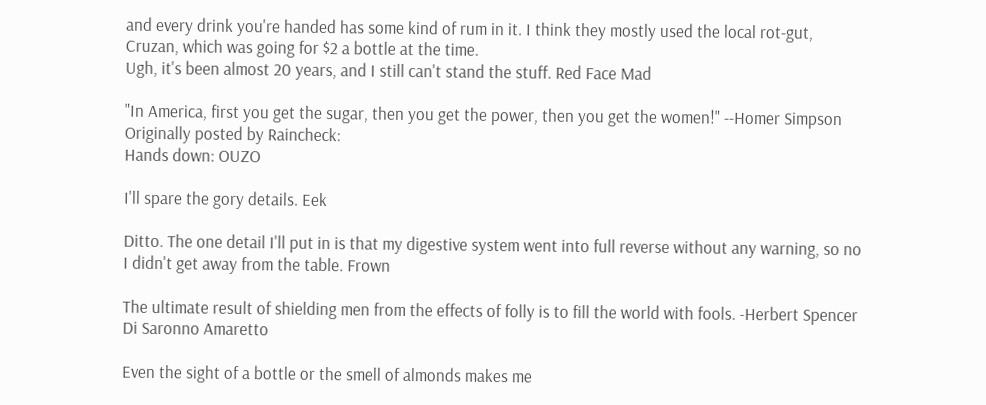and every drink you're handed has some kind of rum in it. I think they mostly used the local rot-gut, Cruzan, which was going for $2 a bottle at the time.
Ugh, it's been almost 20 years, and I still can't stand the stuff. Red Face Mad

"In America, first you get the sugar, then you get the power, then you get the women!" --Homer Simpson
Originally posted by Raincheck:
Hands down: OUZO

I'll spare the gory details. Eek

Ditto. The one detail I'll put in is that my digestive system went into full reverse without any warning, so no I didn't get away from the table. Frown

The ultimate result of shielding men from the effects of folly is to fill the world with fools. -Herbert Spencer
Di Saronno Amaretto

Even the sight of a bottle or the smell of almonds makes me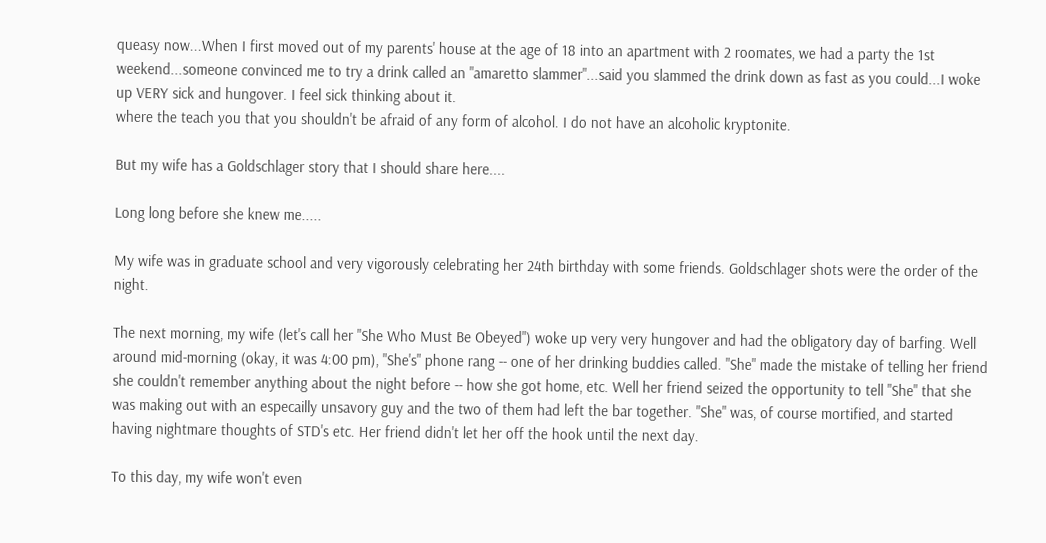queasy now...When I first moved out of my parents' house at the age of 18 into an apartment with 2 roomates, we had a party the 1st weekend...someone convinced me to try a drink called an "amaretto slammer"...said you slammed the drink down as fast as you could...I woke up VERY sick and hungover. I feel sick thinking about it.
where the teach you that you shouldn't be afraid of any form of alcohol. I do not have an alcoholic kryptonite.

But my wife has a Goldschlager story that I should share here....

Long long before she knew me.....

My wife was in graduate school and very vigorously celebrating her 24th birthday with some friends. Goldschlager shots were the order of the night.

The next morning, my wife (let's call her "She Who Must Be Obeyed") woke up very very hungover and had the obligatory day of barfing. Well around mid-morning (okay, it was 4:00 pm), "She's" phone rang -- one of her drinking buddies called. "She" made the mistake of telling her friend she couldn't remember anything about the night before -- how she got home, etc. Well her friend seized the opportunity to tell "She" that she was making out with an especailly unsavory guy and the two of them had left the bar together. "She" was, of course mortified, and started having nightmare thoughts of STD's etc. Her friend didn't let her off the hook until the next day.

To this day, my wife won't even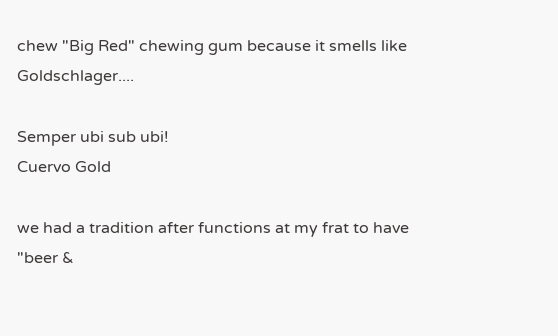chew "Big Red" chewing gum because it smells like Goldschlager....

Semper ubi sub ubi!
Cuervo Gold

we had a tradition after functions at my frat to have "beer &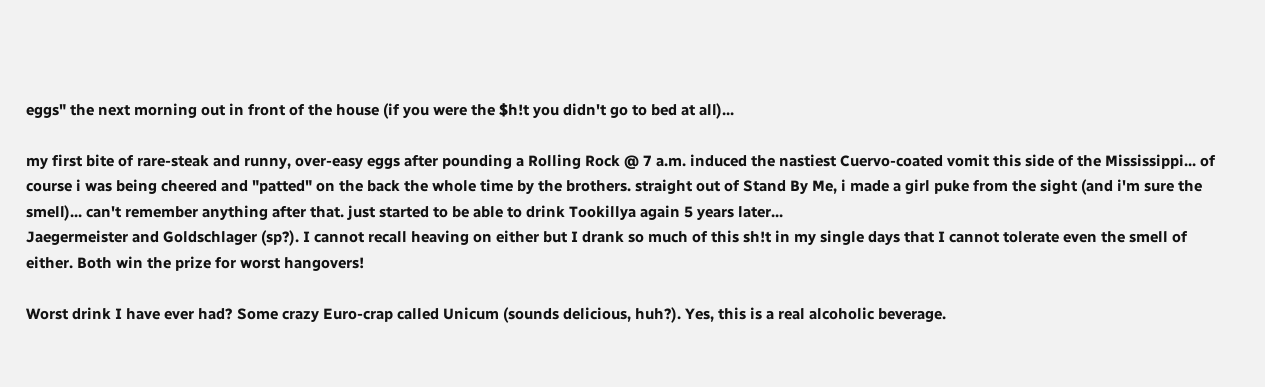eggs" the next morning out in front of the house (if you were the $h!t you didn't go to bed at all)...

my first bite of rare-steak and runny, over-easy eggs after pounding a Rolling Rock @ 7 a.m. induced the nastiest Cuervo-coated vomit this side of the Mississippi... of course i was being cheered and "patted" on the back the whole time by the brothers. straight out of Stand By Me, i made a girl puke from the sight (and i'm sure the smell)... can't remember anything after that. just started to be able to drink Tookillya again 5 years later...
Jaegermeister and Goldschlager (sp?). I cannot recall heaving on either but I drank so much of this sh!t in my single days that I cannot tolerate even the smell of either. Both win the prize for worst hangovers!

Worst drink I have ever had? Some crazy Euro-crap called Unicum (sounds delicious, huh?). Yes, this is a real alcoholic beverage.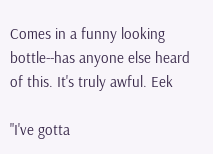Comes in a funny looking bottle--has anyone else heard of this. It's truly awful. Eek

"I've gotta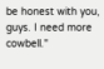be honest with you, guys. I need more cowbell."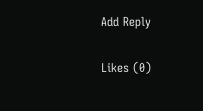Add Reply

Likes (0)